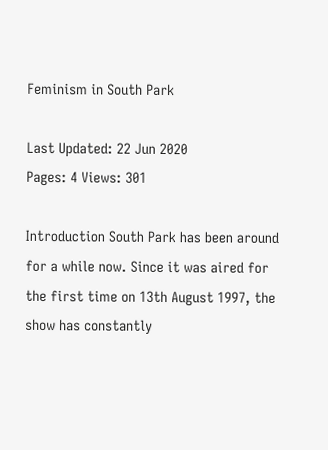Feminism in South Park

Last Updated: 22 Jun 2020
Pages: 4 Views: 301

Introduction South Park has been around for a while now. Since it was aired for the first time on 13th August 1997, the show has constantly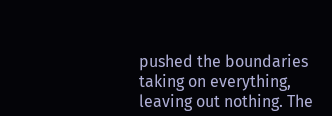pushed the boundaries taking on everything, leaving out nothing. The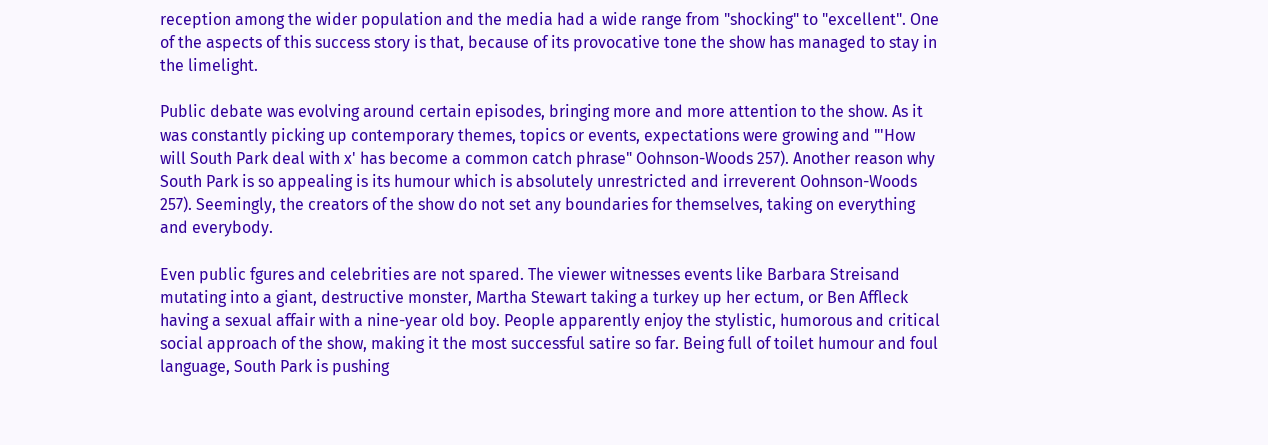reception among the wider population and the media had a wide range from "shocking" to "excellent". One of the aspects of this success story is that, because of its provocative tone the show has managed to stay in the limelight.

Public debate was evolving around certain episodes, bringing more and more attention to the show. As it was constantly picking up contemporary themes, topics or events, expectations were growing and "'How will South Park deal with x' has become a common catch phrase" Oohnson-Woods 257). Another reason why South Park is so appealing is its humour which is absolutely unrestricted and irreverent Oohnson-Woods 257). Seemingly, the creators of the show do not set any boundaries for themselves, taking on everything and everybody.

Even public fgures and celebrities are not spared. The viewer witnesses events like Barbara Streisand mutating into a giant, destructive monster, Martha Stewart taking a turkey up her ectum, or Ben Affleck having a sexual affair with a nine-year old boy. People apparently enjoy the stylistic, humorous and critical social approach of the show, making it the most successful satire so far. Being full of toilet humour and foul language, South Park is pushing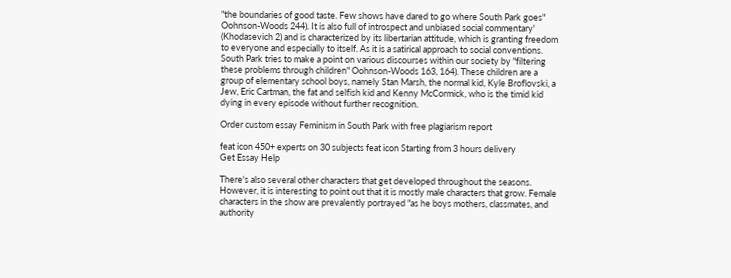"the boundaries of good taste. Few shows have dared to go where South Park goes" Oohnson-Woods 244). It is also full of introspect and unbiased social commentary' (Khodasevich 2) and is characterized by its libertarian attitude, which is granting freedom to everyone and especially to itself. As it is a satirical approach to social conventions. South Park tries to make a point on various discourses within our society by "filtering these problems through children" Oohnson-Woods 163, 164). These children are a group of elementary school boys, namely Stan Marsh, the normal kid, Kyle Broflovski, a Jew, Eric Cartman, the fat and selfish kid and Kenny McCormick, who is the timid kid dying in every episode without further recognition.

Order custom essay Feminism in South Park with free plagiarism report

feat icon 450+ experts on 30 subjects feat icon Starting from 3 hours delivery
Get Essay Help

There's also several other characters that get developed throughout the seasons. However, it is interesting to point out that it is mostly male characters that grow. Female characters in the show are prevalently portrayed "as he boys mothers, classmates, and authority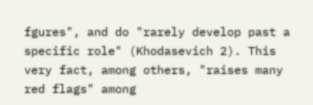fgures", and do "rarely develop past a specific role" (Khodasevich 2). This very fact, among others, "raises many red flags" among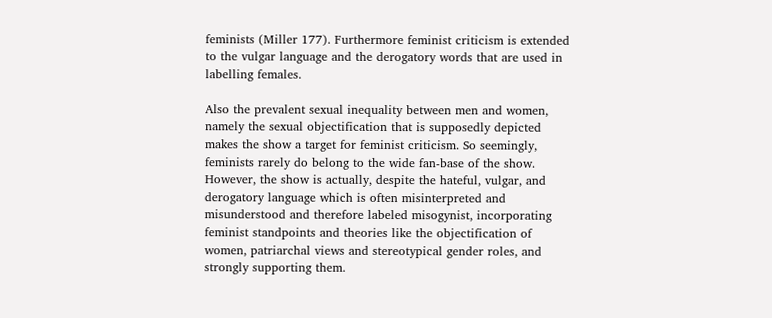feminists (Miller 177). Furthermore feminist criticism is extended to the vulgar language and the derogatory words that are used in labelling females.

Also the prevalent sexual inequality between men and women, namely the sexual objectification that is supposedly depicted makes the show a target for feminist criticism. So seemingly, feminists rarely do belong to the wide fan-base of the show. However, the show is actually, despite the hateful, vulgar, and derogatory language which is often misinterpreted and misunderstood and therefore labeled misogynist, incorporating feminist standpoints and theories like the objectification of women, patriarchal views and stereotypical gender roles, and strongly supporting them.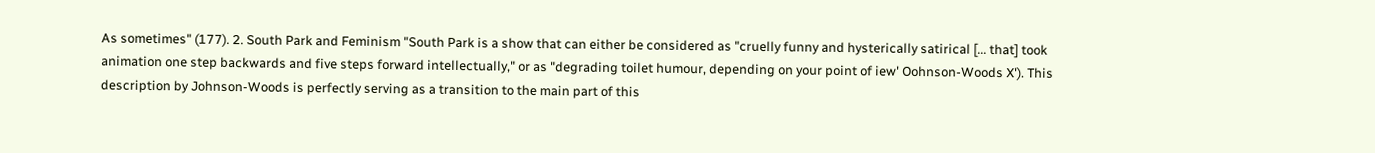As sometimes" (177). 2. South Park and Feminism "South Park is a show that can either be considered as "cruelly funny and hysterically satirical [... that] took animation one step backwards and five steps forward intellectually," or as "degrading toilet humour, depending on your point of iew' Oohnson-Woods X'). This description by Johnson-Woods is perfectly serving as a transition to the main part of this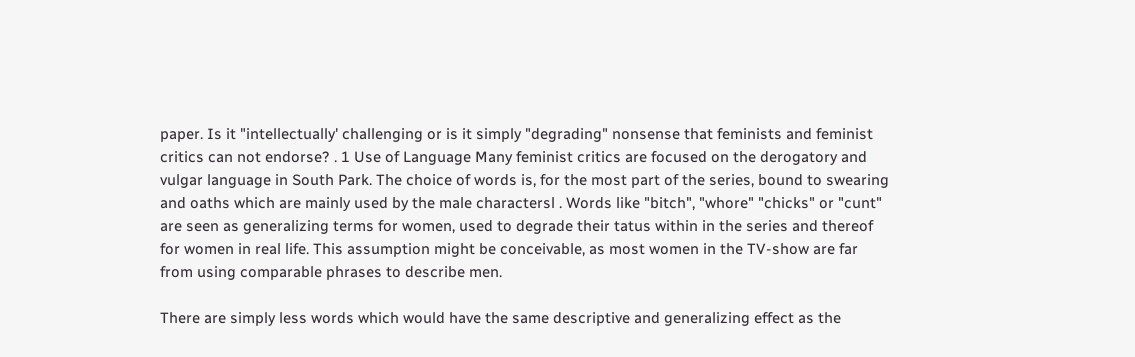paper. Is it "intellectually' challenging or is it simply "degrading" nonsense that feminists and feminist critics can not endorse? . 1 Use of Language Many feminist critics are focused on the derogatory and vulgar language in South Park. The choice of words is, for the most part of the series, bound to swearing and oaths which are mainly used by the male charactersl . Words like "bitch", "whore" "chicks" or "cunt" are seen as generalizing terms for women, used to degrade their tatus within in the series and thereof for women in real life. This assumption might be conceivable, as most women in the TV-show are far from using comparable phrases to describe men.

There are simply less words which would have the same descriptive and generalizing effect as the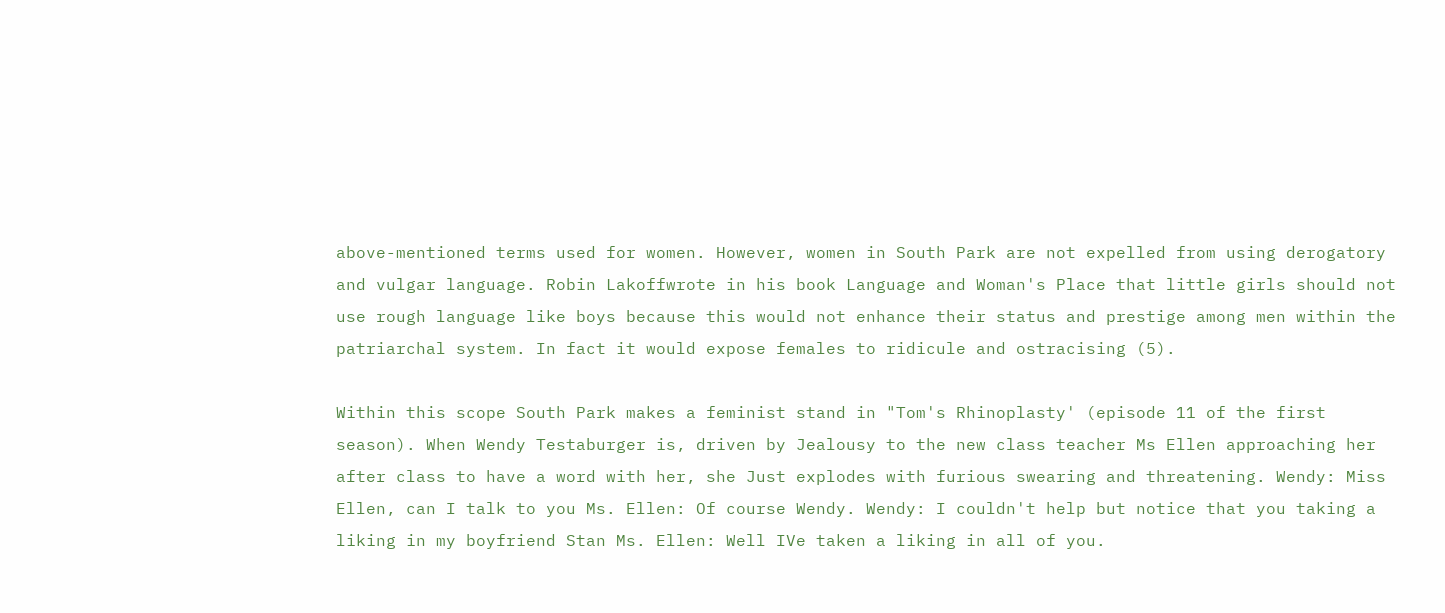above-mentioned terms used for women. However, women in South Park are not expelled from using derogatory and vulgar language. Robin Lakoffwrote in his book Language and Woman's Place that little girls should not use rough language like boys because this would not enhance their status and prestige among men within the patriarchal system. In fact it would expose females to ridicule and ostracising (5).

Within this scope South Park makes a feminist stand in "Tom's Rhinoplasty' (episode 11 of the first season). When Wendy Testaburger is, driven by Jealousy to the new class teacher Ms Ellen approaching her after class to have a word with her, she Just explodes with furious swearing and threatening. Wendy: Miss Ellen, can I talk to you Ms. Ellen: Of course Wendy. Wendy: I couldn't help but notice that you taking a liking in my boyfriend Stan Ms. Ellen: Well IVe taken a liking in all of you.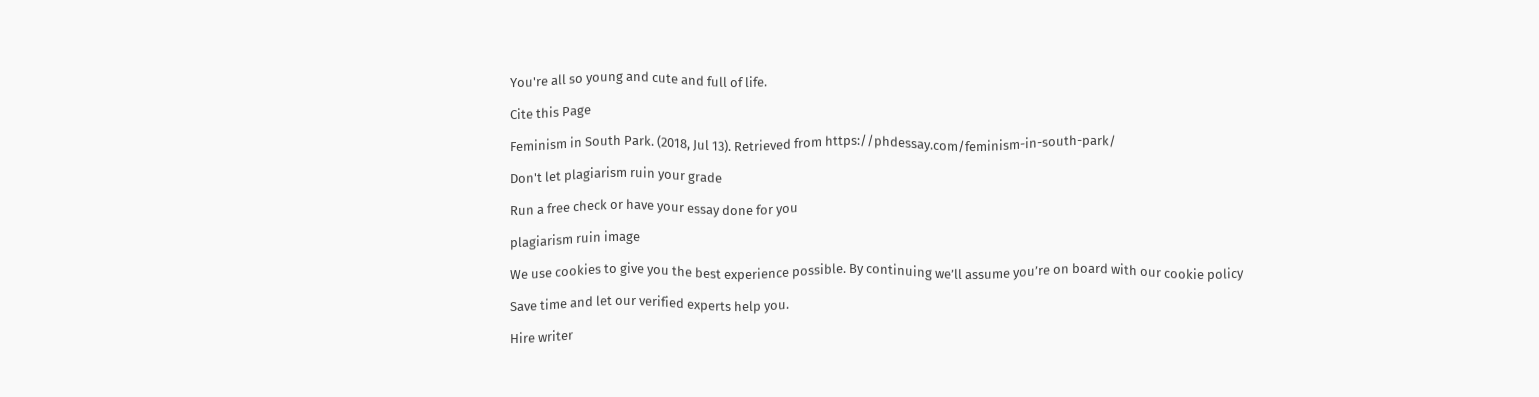You're all so young and cute and full of life.

Cite this Page

Feminism in South Park. (2018, Jul 13). Retrieved from https://phdessay.com/feminism-in-south-park/

Don't let plagiarism ruin your grade

Run a free check or have your essay done for you

plagiarism ruin image

We use cookies to give you the best experience possible. By continuing we’ll assume you’re on board with our cookie policy

Save time and let our verified experts help you.

Hire writer